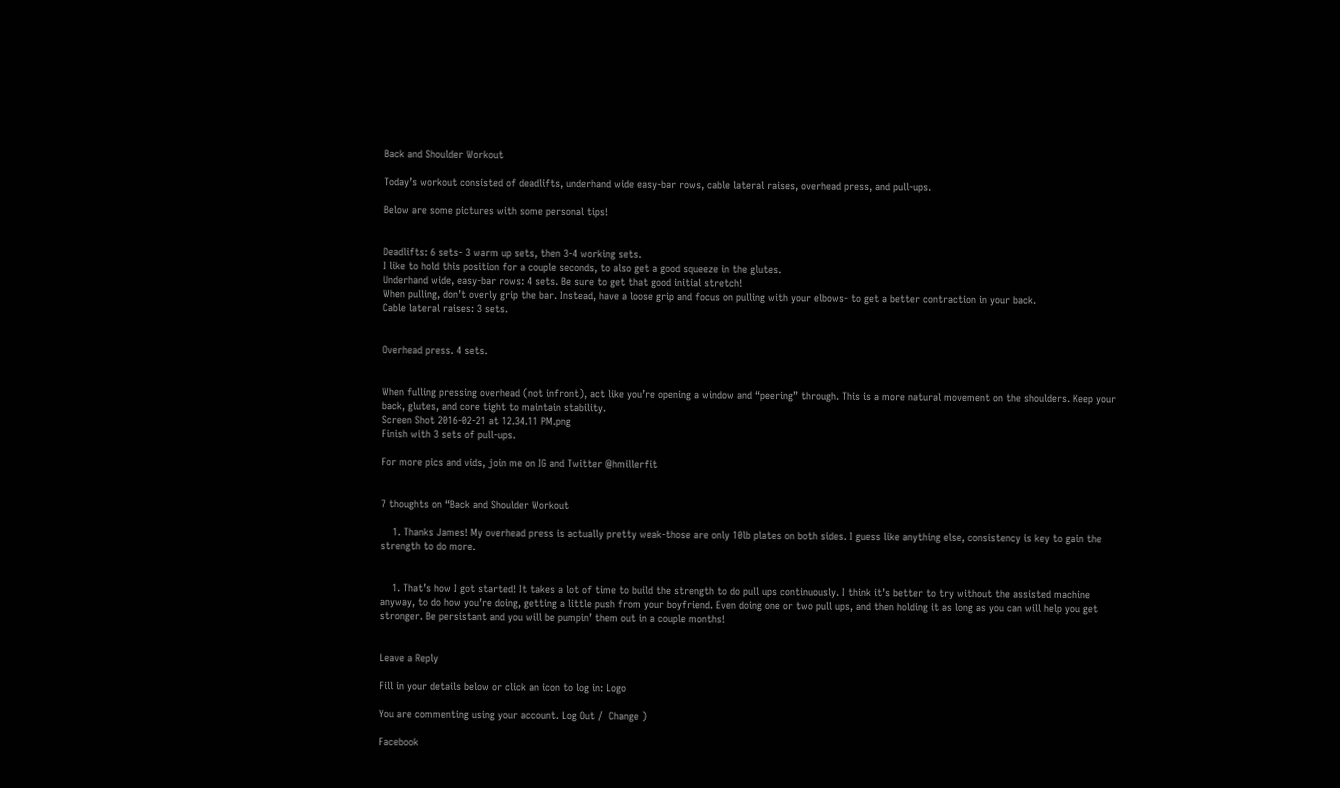Back and Shoulder Workout

Today’s workout consisted of deadlifts, underhand wide easy-bar rows, cable lateral raises, overhead press, and pull-ups.

Below are some pictures with some personal tips!


Deadlifts: 6 sets- 3 warm up sets, then 3-4 working sets.
I like to hold this position for a couple seconds, to also get a good squeeze in the glutes.
Underhand wide, easy-bar rows: 4 sets. Be sure to get that good initial stretch!
When pulling, don’t overly grip the bar. Instead, have a loose grip and focus on pulling with your elbows- to get a better contraction in your back.
Cable lateral raises: 3 sets.


Overhead press. 4 sets.


When fulling pressing overhead (not infront), act like you’re opening a window and “peering” through. This is a more natural movement on the shoulders. Keep your back, glutes, and core tight to maintain stability.
Screen Shot 2016-02-21 at 12.34.11 PM.png
Finish with 3 sets of pull-ups.

For more pics and vids, join me on IG and Twitter @hmillerfit


7 thoughts on “Back and Shoulder Workout

    1. Thanks James! My overhead press is actually pretty weak-those are only 10lb plates on both sides. I guess like anything else, consistency is key to gain the strength to do more.


    1. That’s how I got started! It takes a lot of time to build the strength to do pull ups continuously. I think it’s better to try without the assisted machine anyway, to do how you’re doing, getting a little push from your boyfriend. Even doing one or two pull ups, and then holding it as long as you can will help you get stronger. Be persistant and you will be pumpin’ them out in a couple months!


Leave a Reply

Fill in your details below or click an icon to log in: Logo

You are commenting using your account. Log Out /  Change )

Facebook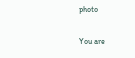photo

You are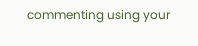commenting using your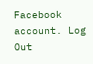Facebook account. Log Out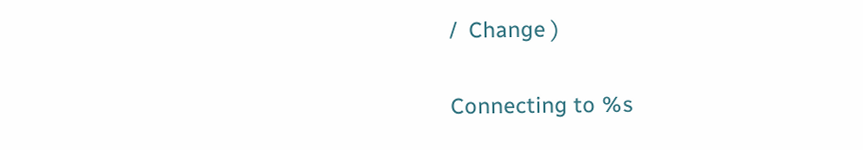/  Change )

Connecting to %s